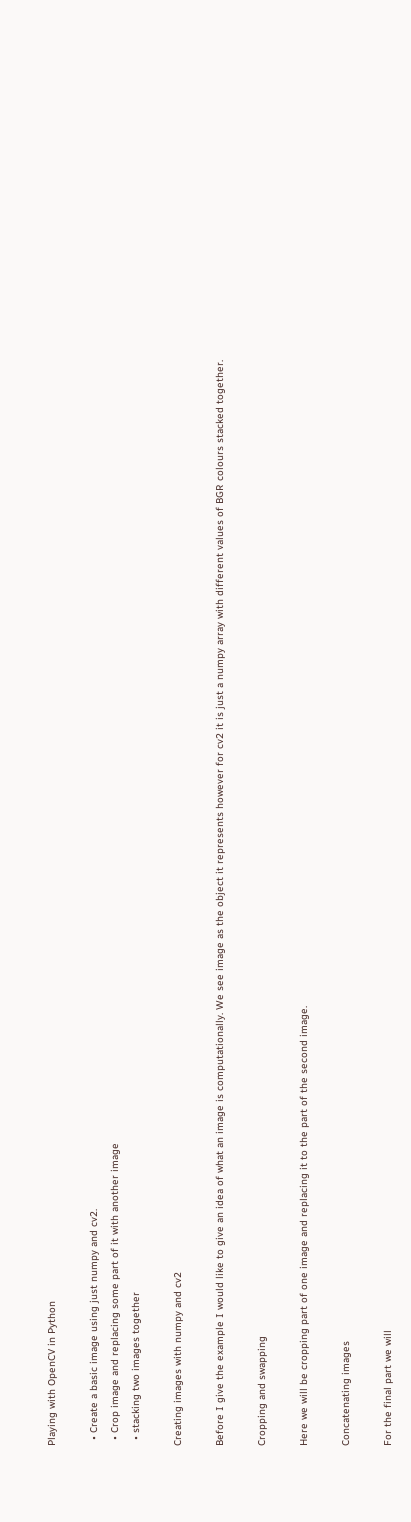Playing with OpenCV in Python

  • Create a basic image using just numpy and cv2.
  • Crop image and replacing some part of it with another image
  • stacking two images together

Creating images with numpy and cv2

Before I give the example I would like to give an idea of what an image is computationally. We see image as the object it represents however for cv2 it is just a numpy array with different values of BGR colours stacked together.

Cropping and swapping

Here we will be cropping part of one image and replacing it to the part of the second image.

Concatenating images

For the final part we will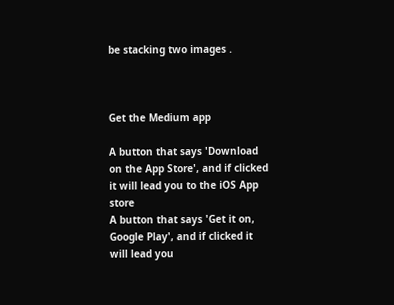be stacking two images .



Get the Medium app

A button that says 'Download on the App Store', and if clicked it will lead you to the iOS App store
A button that says 'Get it on, Google Play', and if clicked it will lead you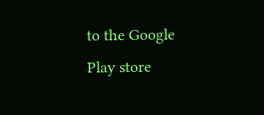to the Google Play store